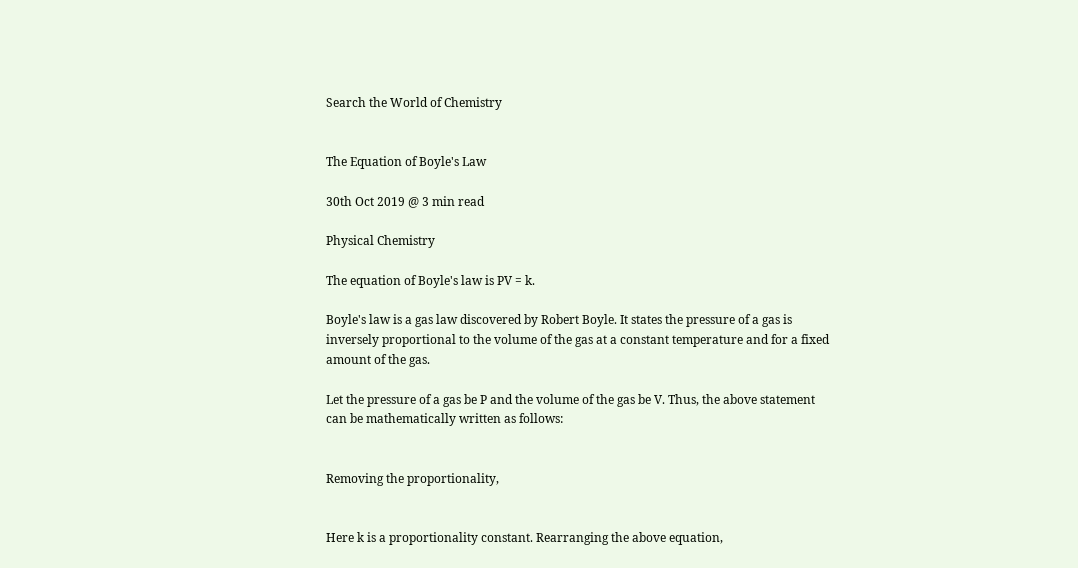Search the World of Chemistry


The Equation of Boyle's Law

30th Oct 2019 @ 3 min read

Physical Chemistry

The equation of Boyle's law is PV = k.

Boyle's law is a gas law discovered by Robert Boyle. It states the pressure of a gas is inversely proportional to the volume of the gas at a constant temperature and for a fixed amount of the gas.

Let the pressure of a gas be P and the volume of the gas be V. Thus, the above statement can be mathematically written as follows:


Removing the proportionality,


Here k is a proportionality constant. Rearranging the above equation,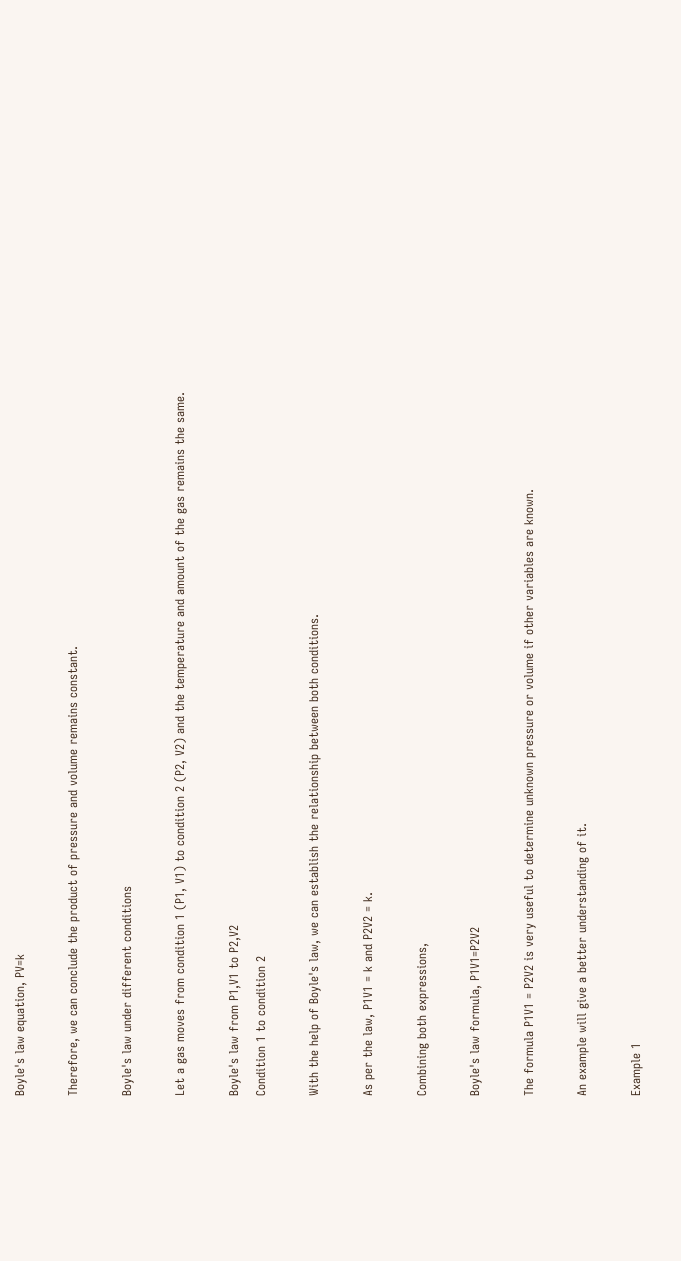Boyle's law equation, PV=k

Therefore, we can conclude the product of pressure and volume remains constant.

Boyle's law under different conditions

Let a gas moves from condition 1 (P1, V1) to condition 2 (P2, V2) and the temperature and amount of the gas remains the same.

Boyle's law from P1,V1 to P2,V2
Condition 1 to condition 2

With the help of Boyle's law, we can establish the relationship between both conditions.

As per the law, P1V1 = k and P2V2 = k.

Combining both expressions,

Boyle's law formula, P1V1=P2V2

The formula P1V1 = P2V2 is very useful to determine unknown pressure or volume if other variables are known.

An example will give a better understanding of it.

Example 1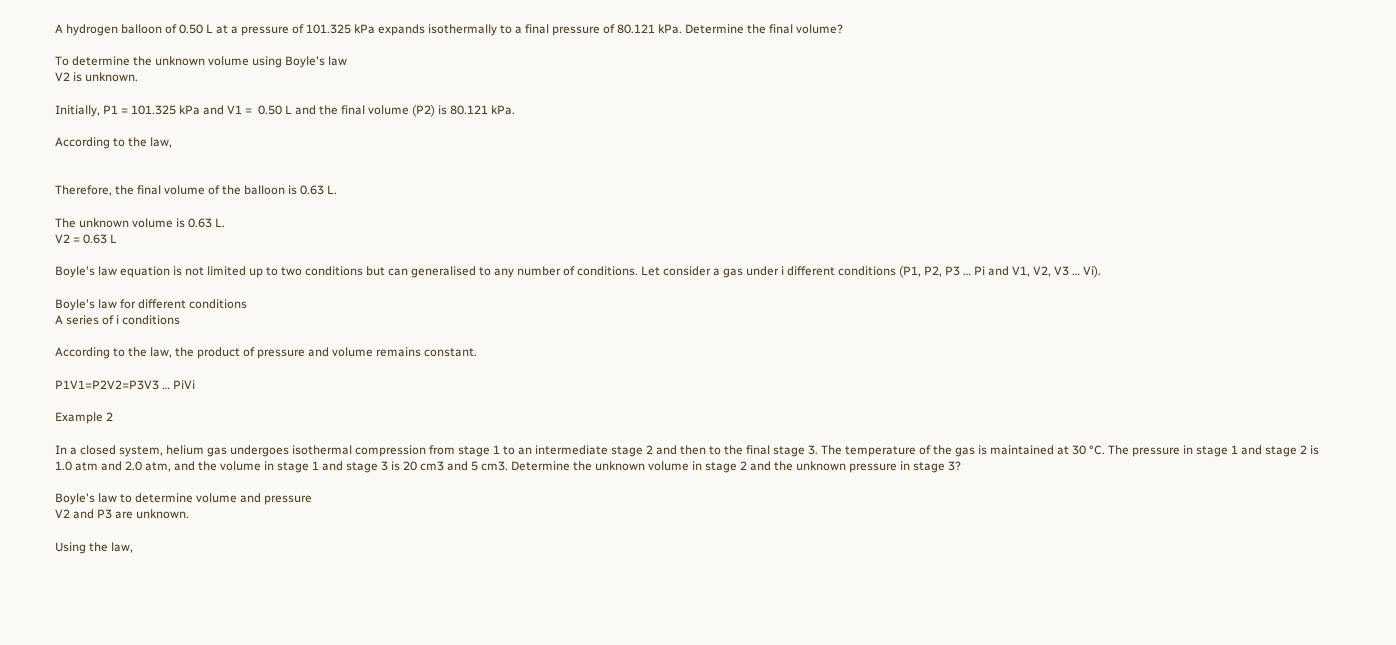A hydrogen balloon of 0.50 L at a pressure of 101.325 kPa expands isothermally to a final pressure of 80.121 kPa. Determine the final volume?

To determine the unknown volume using Boyle's law
V2 is unknown.

Initially, P1 = 101.325 kPa and V1 =  0.50 L and the final volume (P2) is 80.121 kPa.

According to the law,


Therefore, the final volume of the balloon is 0.63 L.

The unknown volume is 0.63 L.
V2 = 0.63 L

Boyle's law equation is not limited up to two conditions but can generalised to any number of conditions. Let consider a gas under i different conditions (P1, P2, P3 … Pi and V1, V2, V3 … Vi).

Boyle's law for different conditions
A series of i conditions

According to the law, the product of pressure and volume remains constant.

P1V1=P2V2=P3V3 … PiVi

Example 2

In a closed system, helium gas undergoes isothermal compression from stage 1 to an intermediate stage 2 and then to the final stage 3. The temperature of the gas is maintained at 30 °C. The pressure in stage 1 and stage 2 is 1.0 atm and 2.0 atm, and the volume in stage 1 and stage 3 is 20 cm3 and 5 cm3. Determine the unknown volume in stage 2 and the unknown pressure in stage 3?

Boyle's law to determine volume and pressure
V2 and P3 are unknown.

Using the law,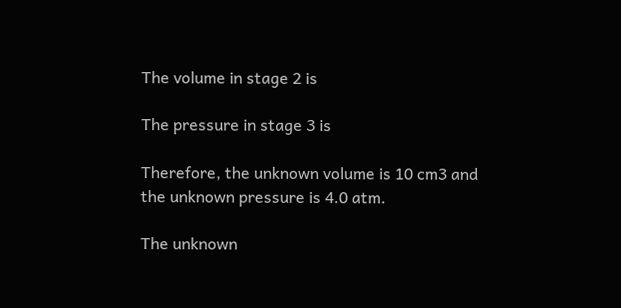The volume in stage 2 is

The pressure in stage 3 is

Therefore, the unknown volume is 10 cm3 and the unknown pressure is 4.0 atm.

The unknown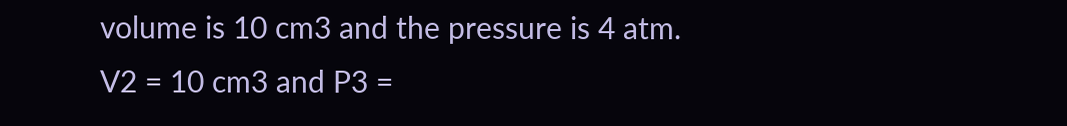volume is 10 cm3 and the pressure is 4 atm.
V2 = 10 cm3 and P3 =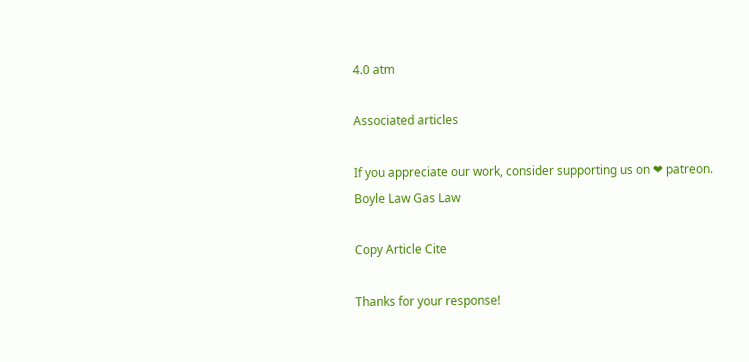4.0 atm

Associated articles

If you appreciate our work, consider supporting us on ❤ patreon.
Boyle Law Gas Law

Copy Article Cite

Thanks for your response!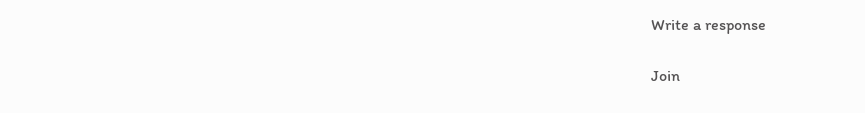Write a response

Join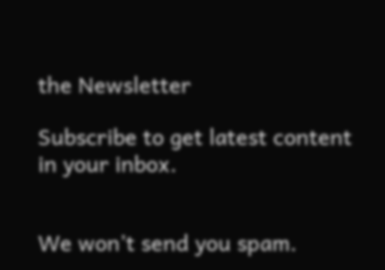the Newsletter

Subscribe to get latest content in your inbox.


We won’t send you spam.